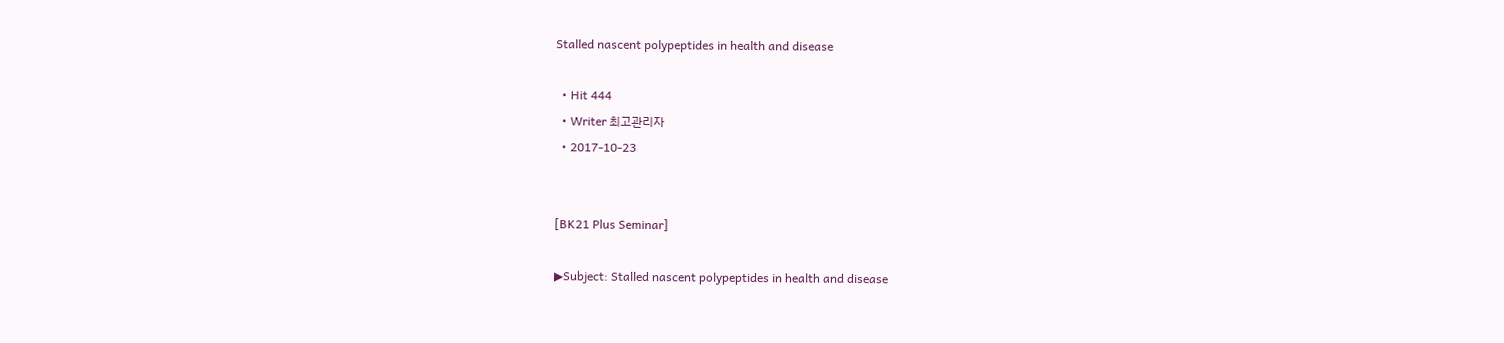Stalled nascent polypeptides in health and disease

  • Hit 444
  • Writer 최고관리자
  • 2017-10-23


[BK21 Plus Seminar]

▶Subject: Stalled nascent polypeptides in health and disease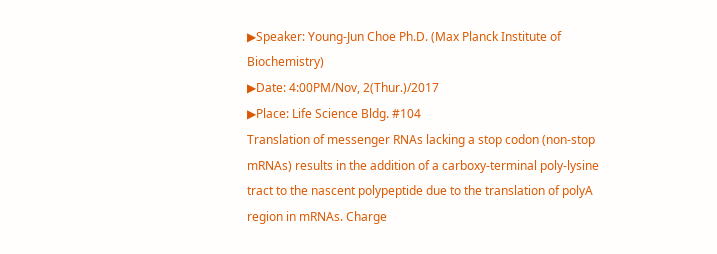▶Speaker: Young-Jun Choe Ph.D. (Max Planck Institute of Biochemistry)
▶Date: 4:00PM/Nov, 2(Thur.)/2017
▶Place: Life Science Bldg. #104
Translation of messenger RNAs lacking a stop codon (non-stop mRNAs) results in the addition of a carboxy-terminal poly-lysine tract to the nascent polypeptide due to the translation of polyA region in mRNAs. Charge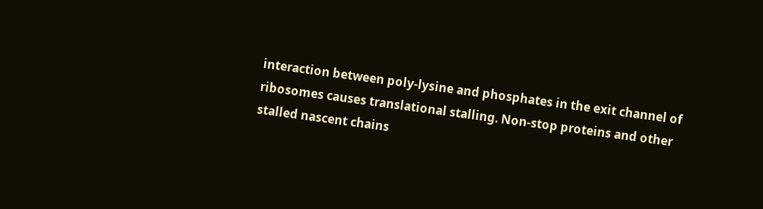interaction between poly-lysine and phosphates in the exit channel of ribosomes causes translational stalling. Non-stop proteins and other stalled nascent chains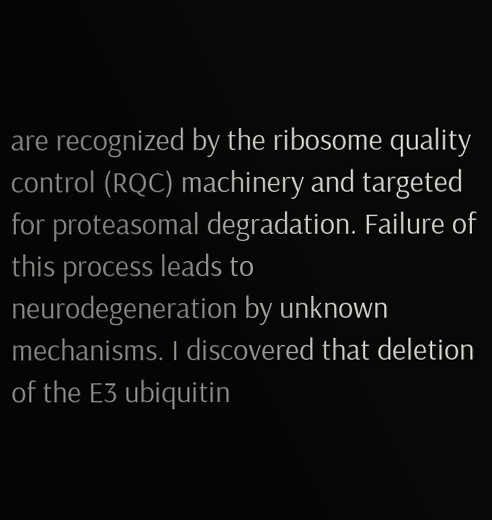are recognized by the ribosome quality control (RQC) machinery and targeted for proteasomal degradation. Failure of this process leads to neurodegeneration by unknown mechanisms. I discovered that deletion of the E3 ubiquitin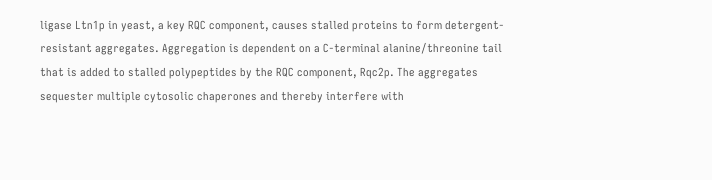ligase Ltn1p in yeast, a key RQC component, causes stalled proteins to form detergent-resistant aggregates. Aggregation is dependent on a C-terminal alanine/threonine tail that is added to stalled polypeptides by the RQC component, Rqc2p. The aggregates sequester multiple cytosolic chaperones and thereby interfere with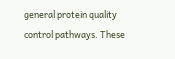general protein quality control pathways. These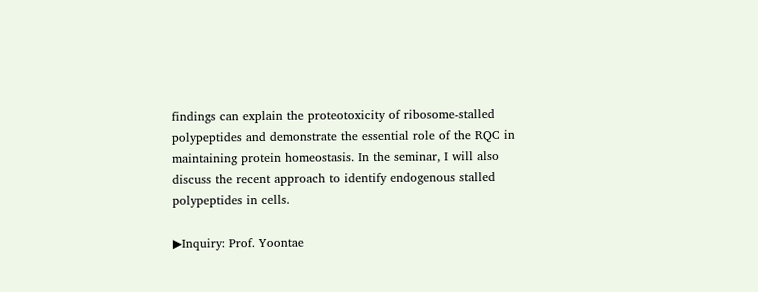findings can explain the proteotoxicity of ribosome-stalled polypeptides and demonstrate the essential role of the RQC in maintaining protein homeostasis. In the seminar, I will also discuss the recent approach to identify endogenous stalled polypeptides in cells.

▶Inquiry: Prof. Yoontae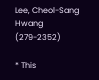Lee, Cheol-Sang Hwang (279-2352)

* This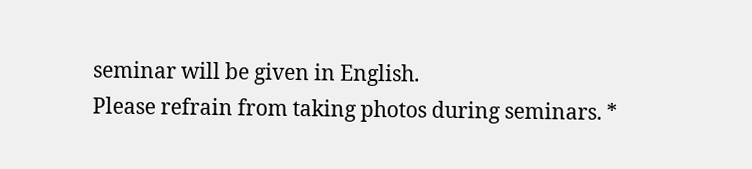seminar will be given in English.
Please refrain from taking photos during seminars. *